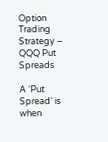Option Trading Strategy – QQQ Put Spreads

A ‘Put Spread‘ is when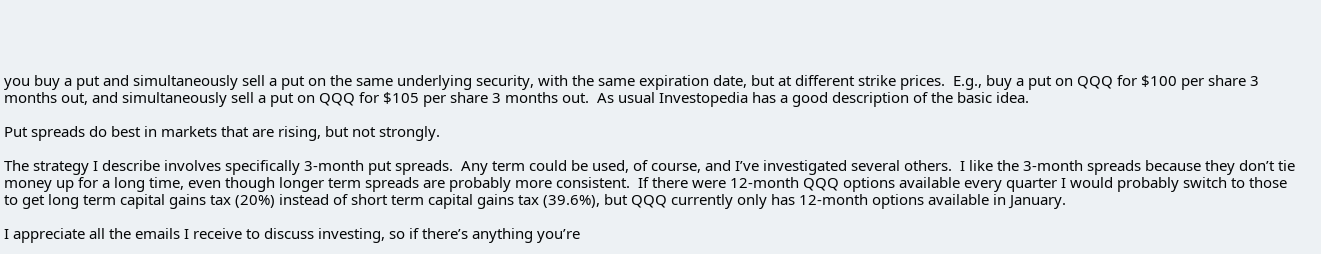you buy a put and simultaneously sell a put on the same underlying security, with the same expiration date, but at different strike prices.  E.g., buy a put on QQQ for $100 per share 3 months out, and simultaneously sell a put on QQQ for $105 per share 3 months out.  As usual Investopedia has a good description of the basic idea.

Put spreads do best in markets that are rising, but not strongly.

The strategy I describe involves specifically 3-month put spreads.  Any term could be used, of course, and I’ve investigated several others.  I like the 3-month spreads because they don’t tie money up for a long time, even though longer term spreads are probably more consistent.  If there were 12-month QQQ options available every quarter I would probably switch to those to get long term capital gains tax (20%) instead of short term capital gains tax (39.6%), but QQQ currently only has 12-month options available in January.

I appreciate all the emails I receive to discuss investing, so if there’s anything you’re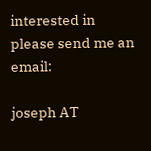interested in please send me an email:

joseph AT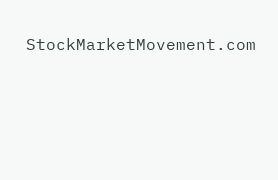StockMarketMovement.com